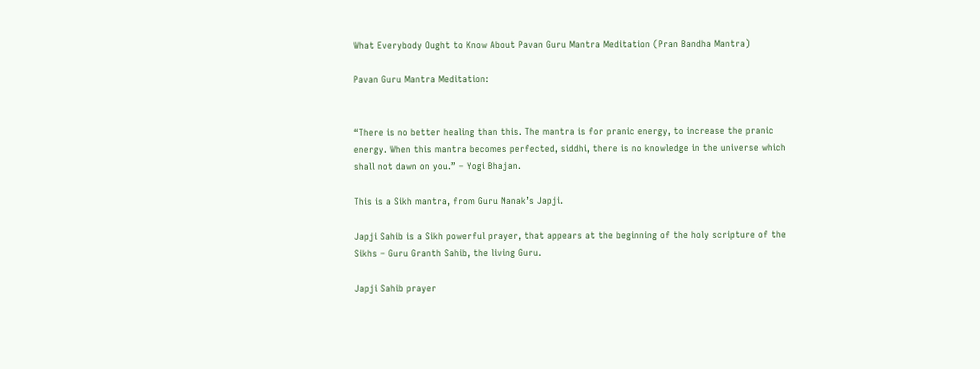What Everybody Ought to Know About Pavan Guru Mantra Meditation (Pran Bandha Mantra)

Pavan Guru Mantra Meditation:


“There is no better healing than this. The mantra is for pranic energy, to increase the pranic energy. When this mantra becomes perfected, siddhi, there is no knowledge in the universe which shall not dawn on you.” – Yogi Bhajan.

This is a Sikh mantra, from Guru Nanak’s Japji.

Japji Sahib is a Sikh powerful prayer, that appears at the beginning of the holy scripture of the Sikhs – Guru Granth Sahib, the living Guru.

Japji Sahib prayer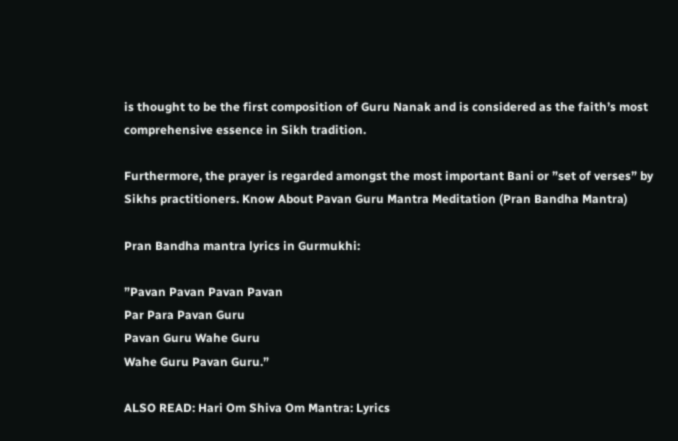is thought to be the first composition of Guru Nanak and is considered as the faith’s most comprehensive essence in Sikh tradition.

Furthermore, the prayer is regarded amongst the most important Bani or ”set of verses” by Sikhs practitioners. Know About Pavan Guru Mantra Meditation (Pran Bandha Mantra)

Pran Bandha mantra lyrics in Gurmukhi:

”Pavan Pavan Pavan Pavan
Par Para Pavan Guru
Pavan Guru Wahe Guru
Wahe Guru Pavan Guru.”

ALSO READ: Hari Om Shiva Om Mantra: Lyrics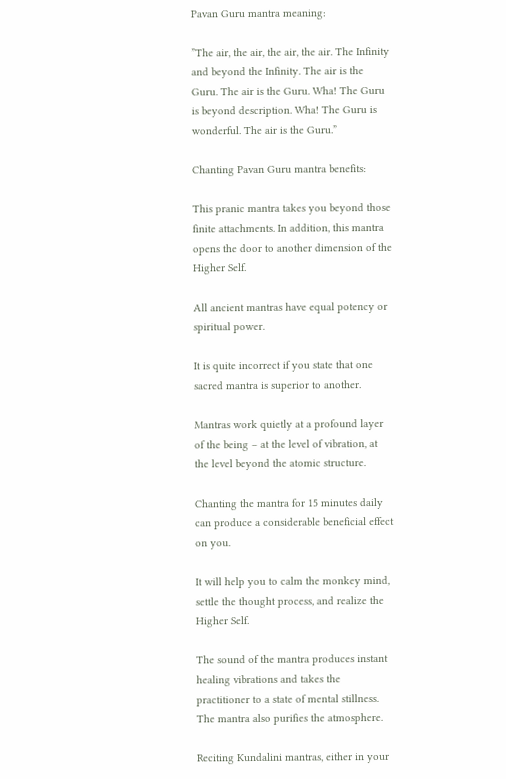Pavan Guru mantra meaning:

”The air, the air, the air, the air. The Infinity and beyond the Infinity. The air is the Guru. The air is the Guru. Wha! The Guru is beyond description. Wha! The Guru is wonderful. The air is the Guru.”

Chanting Pavan Guru mantra benefits:

This pranic mantra takes you beyond those finite attachments. In addition, this mantra opens the door to another dimension of the Higher Self.

All ancient mantras have equal potency or spiritual power.

It is quite incorrect if you state that one sacred mantra is superior to another.

Mantras work quietly at a profound layer of the being – at the level of vibration, at the level beyond the atomic structure.

Chanting the mantra for 15 minutes daily can produce a considerable beneficial effect on you.

It will help you to calm the monkey mind, settle the thought process, and realize the Higher Self.

The sound of the mantra produces instant healing vibrations and takes the practitioner to a state of mental stillness. The mantra also purifies the atmosphere.

Reciting Kundalini mantras, either in your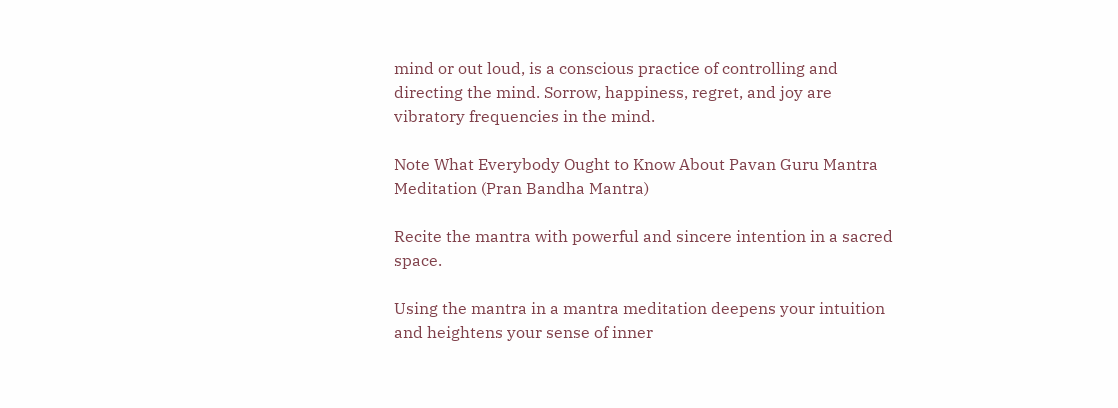mind or out loud, is a conscious practice of controlling and directing the mind. Sorrow, happiness, regret, and joy are vibratory frequencies in the mind.

Note What Everybody Ought to Know About Pavan Guru Mantra Meditation (Pran Bandha Mantra)

Recite the mantra with powerful and sincere intention in a sacred space.

Using the mantra in a mantra meditation deepens your intuition and heightens your sense of inner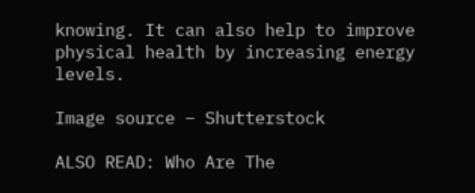knowing. It can also help to improve physical health by increasing energy levels.

Image source – Shutterstock

ALSO READ: Who Are The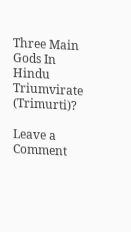Three Main Gods In Hindu Triumvirate (Trimurti)?

Leave a Comment